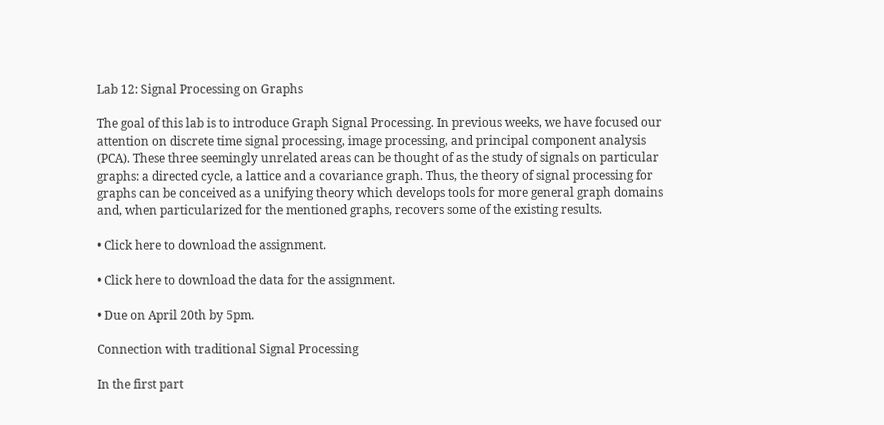Lab 12: Signal Processing on Graphs

The goal of this lab is to introduce Graph Signal Processing. In previous weeks, we have focused our attention on discrete time signal processing, image processing, and principal component analysis (PCA). These three seemingly unrelated areas can be thought of as the study of signals on particular graphs: a directed cycle, a lattice and a covariance graph. Thus, the theory of signal processing for graphs can be conceived as a unifying theory which develops tools for more general graph domains and, when particularized for the mentioned graphs, recovers some of the existing results.

• Click here to download the assignment.

• Click here to download the data for the assignment.

• Due on April 20th by 5pm.

Connection with traditional Signal Processing

In the first part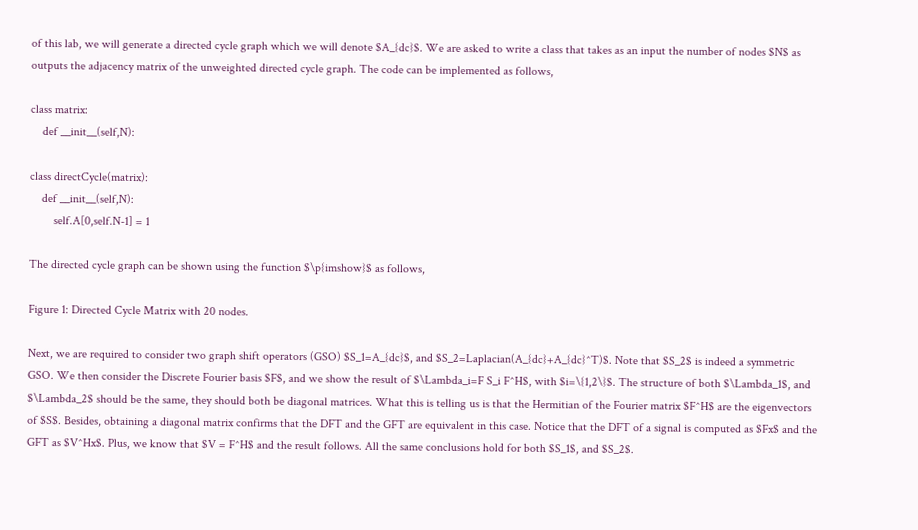of this lab, we will generate a directed cycle graph which we will denote $A_{dc}$. We are asked to write a class that takes as an input the number of nodes $N$ as outputs the adjacency matrix of the unweighted directed cycle graph. The code can be implemented as follows,

class matrix:
    def __init__(self,N):

class directCycle(matrix):
    def __init__(self,N):
        self.A[0,self.N-1] = 1

The directed cycle graph can be shown using the function $\p{imshow}$ as follows,

Figure 1: Directed Cycle Matrix with 20 nodes.

Next, we are required to consider two graph shift operators (GSO) $S_1=A_{dc}$, and $S_2=Laplacian(A_{dc}+A_{dc}^T)$. Note that $S_2$ is indeed a symmetric GSO. We then consider the Discrete Fourier basis $F$, and we show the result of $\Lambda_i=F S_i F^H$, with $i=\{1,2\}$. The structure of both $\Lambda_1$, and $\Lambda_2$ should be the same, they should both be diagonal matrices. What this is telling us is that the Hermitian of the Fourier matrix $F^H$ are the eigenvectors of $S$. Besides, obtaining a diagonal matrix confirms that the DFT and the GFT are equivalent in this case. Notice that the DFT of a signal is computed as $Fx$ and the GFT as $V^Hx$. Plus, we know that $V = F^H$ and the result follows. All the same conclusions hold for both $S_1$, and $S_2$.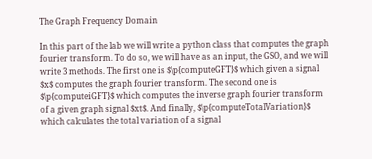The Graph Frequency Domain

In this part of the lab we will write a python class that computes the graph fourier transform. To do so, we will have as an input, the GSO, and we will write 3 methods. The first one is $\p{computeGFT}$ which given a signal $x$ computes the graph fourier transform. The second one is $\p{computeiGFT}$ which computes the inverse graph fourier transform of a given graph signal $xt$. And finally, $\p{computeTotalVariation}$ which calculates the total variation of a signal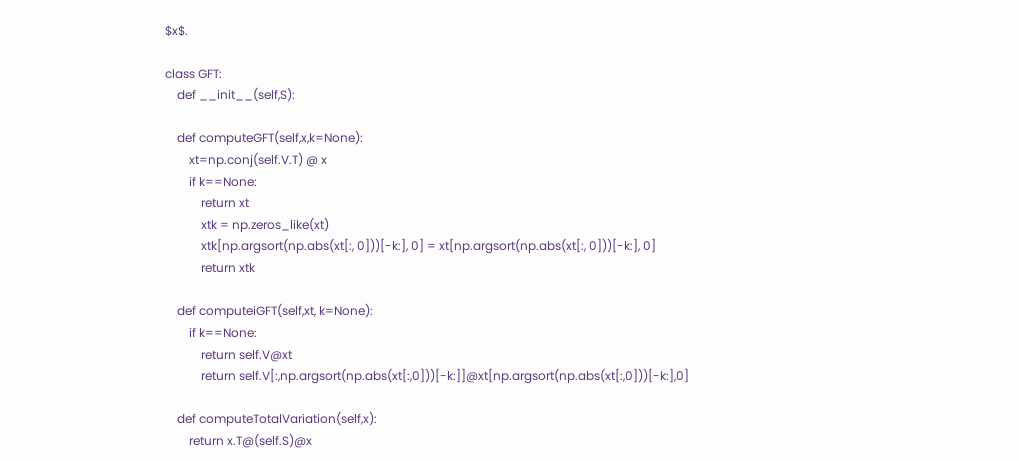$x$.

class GFT:
    def __init__(self,S):

    def computeGFT(self,x,k=None):
        xt=np.conj(self.V.T) @ x
        if k==None:
            return xt
            xtk = np.zeros_like(xt)
            xtk[np.argsort(np.abs(xt[:, 0]))[-k:], 0] = xt[np.argsort(np.abs(xt[:, 0]))[-k:], 0]
            return xtk

    def computeiGFT(self,xt, k=None):
        if k==None:
            return self.V@xt
            return self.V[:,np.argsort(np.abs(xt[:,0]))[-k:]]@xt[np.argsort(np.abs(xt[:,0]))[-k:],0]

    def computeTotalVariation(self,x):
        return x.T@(self.S)@x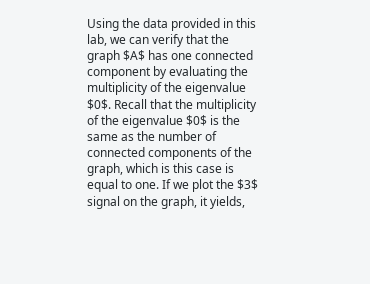Using the data provided in this lab, we can verify that the graph $A$ has one connected component by evaluating the multiplicity of the eigenvalue $0$. Recall that the multiplicity of the eigenvalue $0$ is the same as the number of connected components of the graph, which is this case is equal to one. If we plot the $3$ signal on the graph, it yields,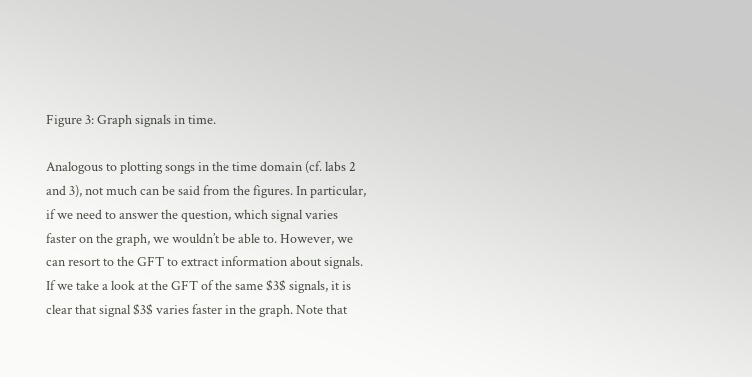Figure 3: Graph signals in time.

Analogous to plotting songs in the time domain (cf. labs 2 and 3), not much can be said from the figures. In particular, if we need to answer the question, which signal varies faster on the graph, we wouldn’t be able to. However, we can resort to the GFT to extract information about signals. If we take a look at the GFT of the same $3$ signals, it is clear that signal $3$ varies faster in the graph. Note that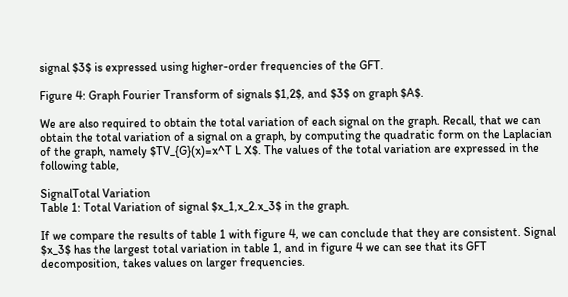signal $3$ is expressed using higher-order frequencies of the GFT.

Figure 4: Graph Fourier Transform of signals $1,2$, and $3$ on graph $A$.

We are also required to obtain the total variation of each signal on the graph. Recall, that we can obtain the total variation of a signal on a graph, by computing the quadratic form on the Laplacian of the graph, namely $TV_{G}(x)=x^T L X$. The values of the total variation are expressed in the following table,

SignalTotal Variation
Table 1: Total Variation of signal $x_1,x_2.x_3$ in the graph.

If we compare the results of table 1 with figure 4, we can conclude that they are consistent. Signal $x_3$ has the largest total variation in table 1, and in figure 4 we can see that its GFT decomposition, takes values on larger frequencies.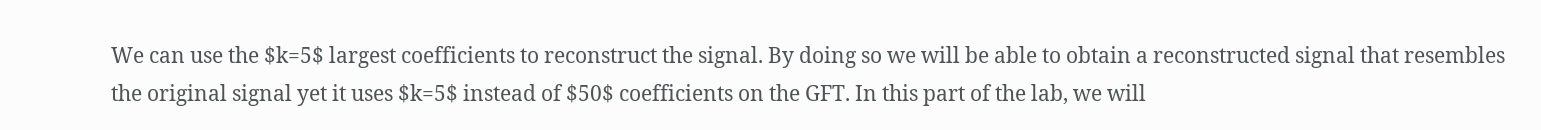We can use the $k=5$ largest coefficients to reconstruct the signal. By doing so we will be able to obtain a reconstructed signal that resembles the original signal yet it uses $k=5$ instead of $50$ coefficients on the GFT. In this part of the lab, we will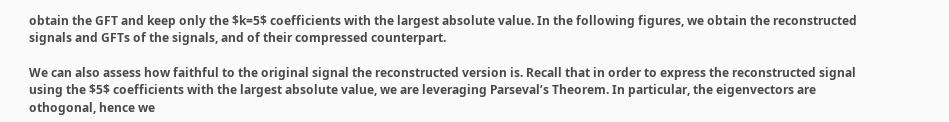obtain the GFT and keep only the $k=5$ coefficients with the largest absolute value. In the following figures, we obtain the reconstructed signals and GFTs of the signals, and of their compressed counterpart.

We can also assess how faithful to the original signal the reconstructed version is. Recall that in order to express the reconstructed signal using the $5$ coefficients with the largest absolute value, we are leveraging Parseval’s Theorem. In particular, the eigenvectors are othogonal, hence we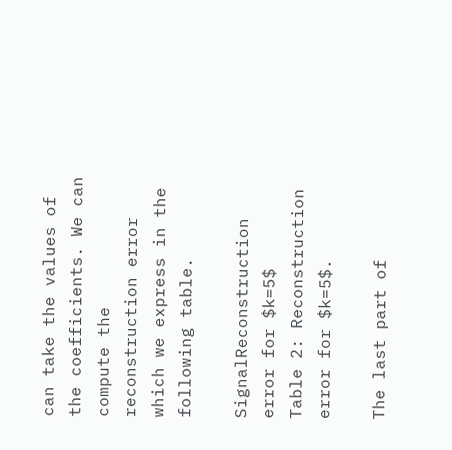can take the values of the coefficients. We can compute the reconstruction error which we express in the following table.

SignalReconstruction error for $k=5$
Table 2: Reconstruction error for $k=5$.

The last part of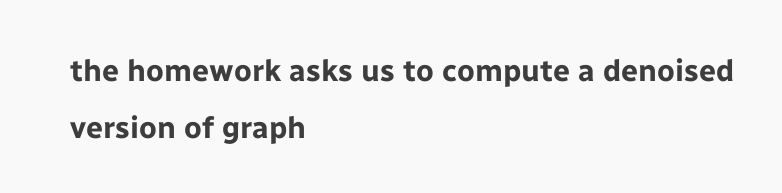the homework asks us to compute a denoised version of graph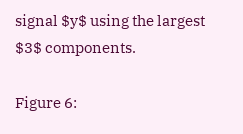signal $y$ using the largest $3$ components.

Figure 6: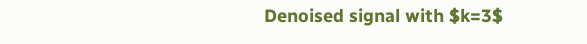Denoised signal with $k=3$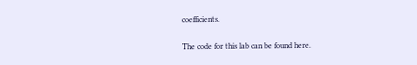coefficients.

The code for this lab can be found here.